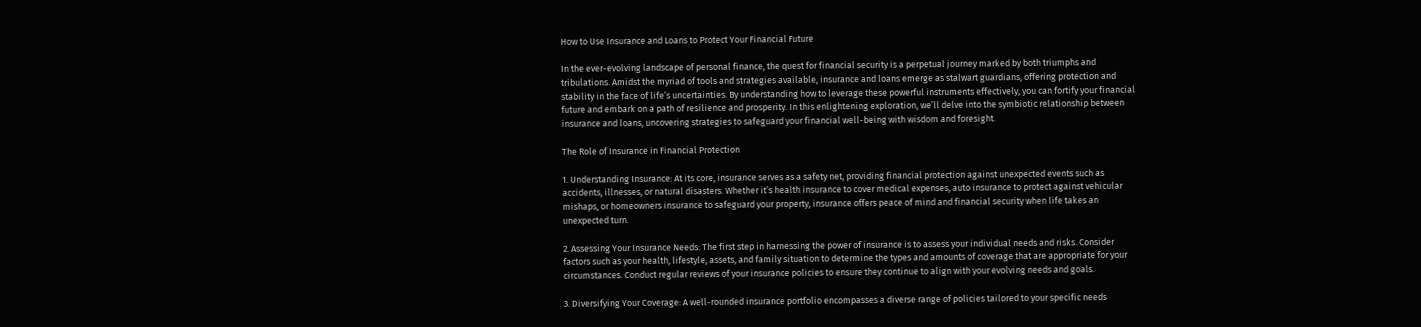How to Use Insurance and Loans to Protect Your Financial Future

In the ever-evolving landscape of personal finance, the quest for financial security is a perpetual journey marked by both triumphs and tribulations. Amidst the myriad of tools and strategies available, insurance and loans emerge as stalwart guardians, offering protection and stability in the face of life’s uncertainties. By understanding how to leverage these powerful instruments effectively, you can fortify your financial future and embark on a path of resilience and prosperity. In this enlightening exploration, we’ll delve into the symbiotic relationship between insurance and loans, uncovering strategies to safeguard your financial well-being with wisdom and foresight.

The Role of Insurance in Financial Protection

1. Understanding Insurance: At its core, insurance serves as a safety net, providing financial protection against unexpected events such as accidents, illnesses, or natural disasters. Whether it’s health insurance to cover medical expenses, auto insurance to protect against vehicular mishaps, or homeowners insurance to safeguard your property, insurance offers peace of mind and financial security when life takes an unexpected turn.

2. Assessing Your Insurance Needs: The first step in harnessing the power of insurance is to assess your individual needs and risks. Consider factors such as your health, lifestyle, assets, and family situation to determine the types and amounts of coverage that are appropriate for your circumstances. Conduct regular reviews of your insurance policies to ensure they continue to align with your evolving needs and goals.

3. Diversifying Your Coverage: A well-rounded insurance portfolio encompasses a diverse range of policies tailored to your specific needs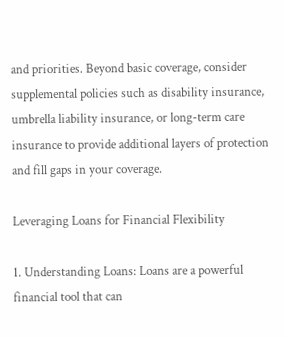and priorities. Beyond basic coverage, consider supplemental policies such as disability insurance, umbrella liability insurance, or long-term care insurance to provide additional layers of protection and fill gaps in your coverage.

Leveraging Loans for Financial Flexibility

1. Understanding Loans: Loans are a powerful financial tool that can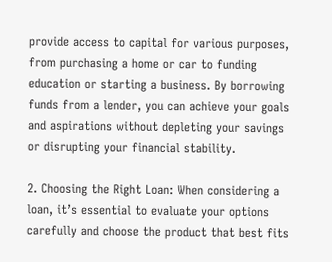provide access to capital for various purposes, from purchasing a home or car to funding education or starting a business. By borrowing funds from a lender, you can achieve your goals and aspirations without depleting your savings or disrupting your financial stability.

2. Choosing the Right Loan: When considering a loan, it’s essential to evaluate your options carefully and choose the product that best fits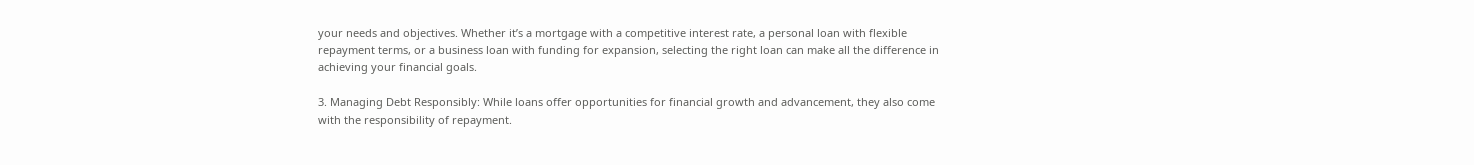your needs and objectives. Whether it’s a mortgage with a competitive interest rate, a personal loan with flexible repayment terms, or a business loan with funding for expansion, selecting the right loan can make all the difference in achieving your financial goals.

3. Managing Debt Responsibly: While loans offer opportunities for financial growth and advancement, they also come with the responsibility of repayment.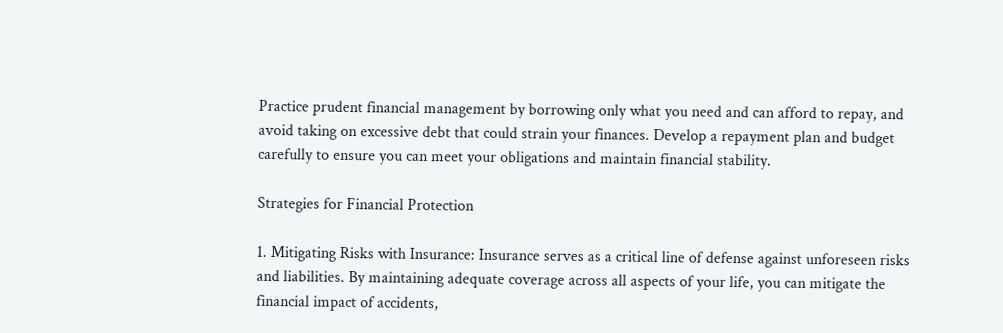Practice prudent financial management by borrowing only what you need and can afford to repay, and avoid taking on excessive debt that could strain your finances. Develop a repayment plan and budget carefully to ensure you can meet your obligations and maintain financial stability.

Strategies for Financial Protection

1. Mitigating Risks with Insurance: Insurance serves as a critical line of defense against unforeseen risks and liabilities. By maintaining adequate coverage across all aspects of your life, you can mitigate the financial impact of accidents,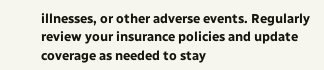illnesses, or other adverse events. Regularly review your insurance policies and update coverage as needed to stay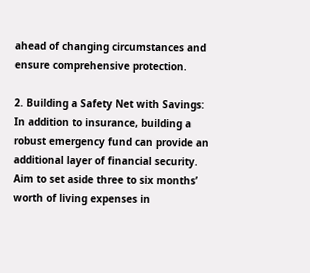ahead of changing circumstances and ensure comprehensive protection.

2. Building a Safety Net with Savings: In addition to insurance, building a robust emergency fund can provide an additional layer of financial security. Aim to set aside three to six months’ worth of living expenses in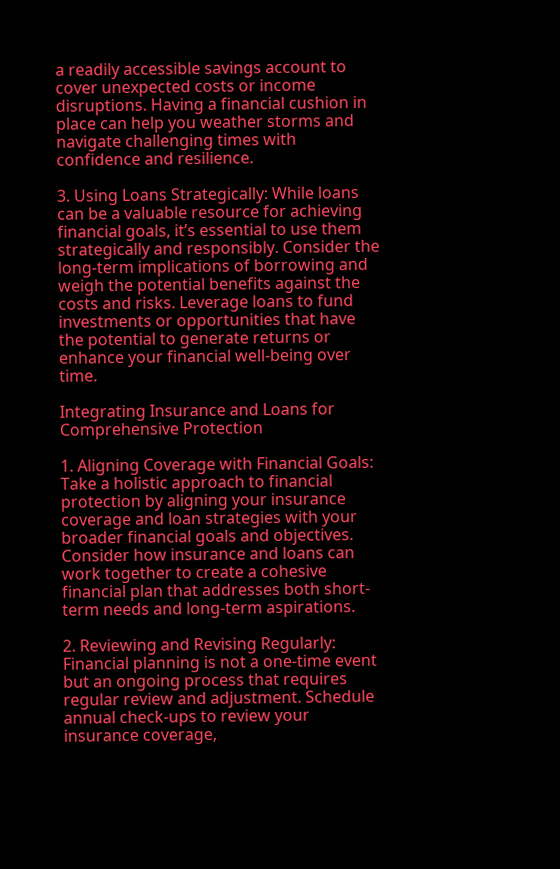a readily accessible savings account to cover unexpected costs or income disruptions. Having a financial cushion in place can help you weather storms and navigate challenging times with confidence and resilience.

3. Using Loans Strategically: While loans can be a valuable resource for achieving financial goals, it’s essential to use them strategically and responsibly. Consider the long-term implications of borrowing and weigh the potential benefits against the costs and risks. Leverage loans to fund investments or opportunities that have the potential to generate returns or enhance your financial well-being over time.

Integrating Insurance and Loans for Comprehensive Protection

1. Aligning Coverage with Financial Goals: Take a holistic approach to financial protection by aligning your insurance coverage and loan strategies with your broader financial goals and objectives. Consider how insurance and loans can work together to create a cohesive financial plan that addresses both short-term needs and long-term aspirations.

2. Reviewing and Revising Regularly: Financial planning is not a one-time event but an ongoing process that requires regular review and adjustment. Schedule annual check-ups to review your insurance coverage,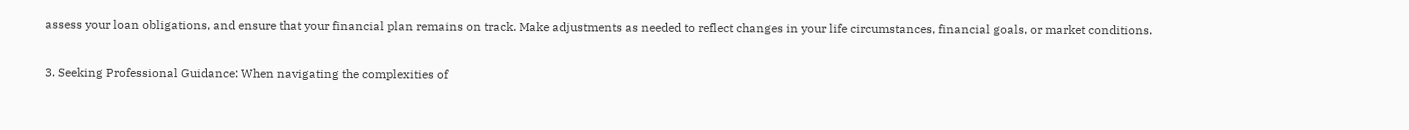assess your loan obligations, and ensure that your financial plan remains on track. Make adjustments as needed to reflect changes in your life circumstances, financial goals, or market conditions.

3. Seeking Professional Guidance: When navigating the complexities of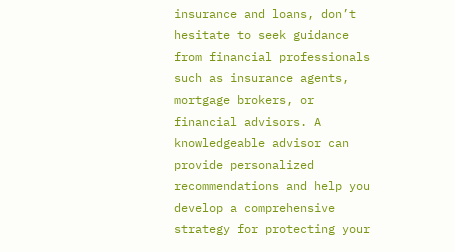insurance and loans, don’t hesitate to seek guidance from financial professionals such as insurance agents, mortgage brokers, or financial advisors. A knowledgeable advisor can provide personalized recommendations and help you develop a comprehensive strategy for protecting your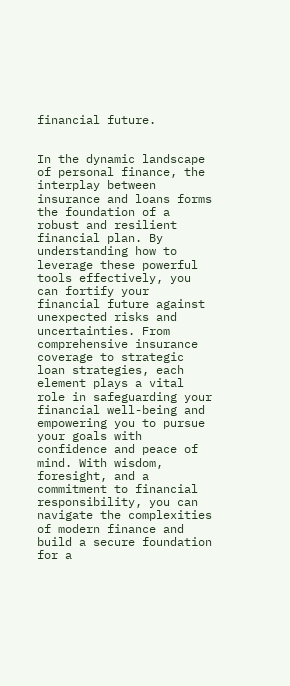financial future.


In the dynamic landscape of personal finance, the interplay between insurance and loans forms the foundation of a robust and resilient financial plan. By understanding how to leverage these powerful tools effectively, you can fortify your financial future against unexpected risks and uncertainties. From comprehensive insurance coverage to strategic loan strategies, each element plays a vital role in safeguarding your financial well-being and empowering you to pursue your goals with confidence and peace of mind. With wisdom, foresight, and a commitment to financial responsibility, you can navigate the complexities of modern finance and build a secure foundation for a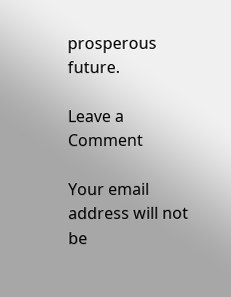prosperous future.

Leave a Comment

Your email address will not be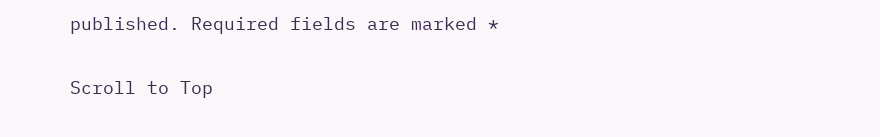published. Required fields are marked *

Scroll to Top